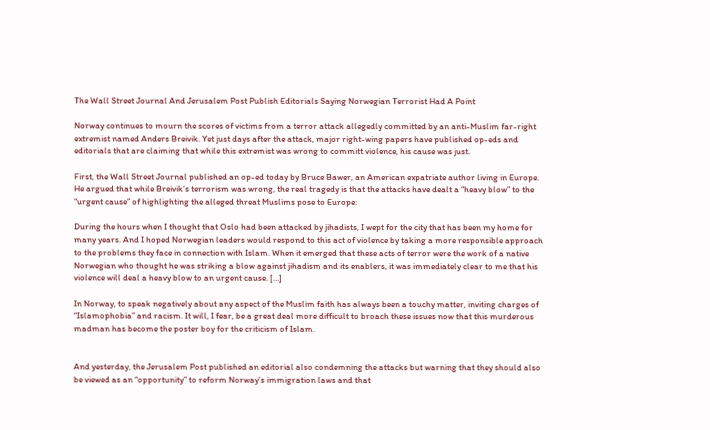The Wall Street Journal And Jerusalem Post Publish Editorials Saying Norwegian Terrorist Had A Point

Norway continues to mourn the scores of victims from a terror attack allegedly committed by an anti-Muslim far-right extremist named Anders Breivik. Yet just days after the attack, major right-wing papers have published op-eds and editorials that are claiming that while this extremist was wrong to committ violence, his cause was just.

First, the Wall Street Journal published an op-ed today by Bruce Bawer, an American expatriate author living in Europe. He argued that while Breivik’s terrorism was wrong, the real tragedy is that the attacks have dealt a “heavy blow” to the “urgent cause” of highlighting the alleged threat Muslims pose to Europe:

During the hours when I thought that Oslo had been attacked by jihadists, I wept for the city that has been my home for many years. And I hoped Norwegian leaders would respond to this act of violence by taking a more responsible approach to the problems they face in connection with Islam. When it emerged that these acts of terror were the work of a native Norwegian who thought he was striking a blow against jihadism and its enablers, it was immediately clear to me that his violence will deal a heavy blow to an urgent cause. […]

In Norway, to speak negatively about any aspect of the Muslim faith has always been a touchy matter, inviting charges of “Islamophobia” and racism. It will, I fear, be a great deal more difficult to broach these issues now that this murderous madman has become the poster boy for the criticism of Islam.


And yesterday, the Jerusalem Post published an editorial also condemning the attacks but warning that they should also be viewed as an “opportunity” to reform Norway’s immigration laws and that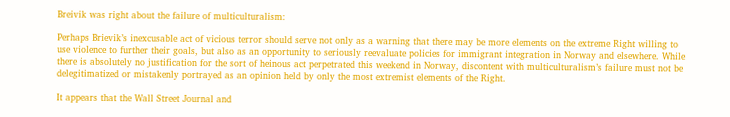Breivik was right about the failure of multiculturalism:

Perhaps Brievik’s inexcusable act of vicious terror should serve not only as a warning that there may be more elements on the extreme Right willing to use violence to further their goals, but also as an opportunity to seriously reevaluate policies for immigrant integration in Norway and elsewhere. While there is absolutely no justification for the sort of heinous act perpetrated this weekend in Norway, discontent with multiculturalism’s failure must not be delegitimatized or mistakenly portrayed as an opinion held by only the most extremist elements of the Right.

It appears that the Wall Street Journal and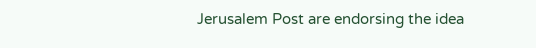Jerusalem Post are endorsing the idea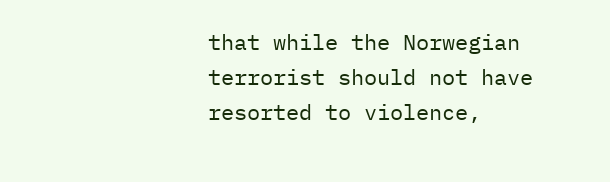that while the Norwegian terrorist should not have resorted to violence,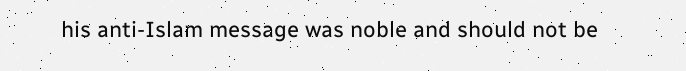his anti-Islam message was noble and should not be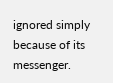ignored simply because of its messenger.